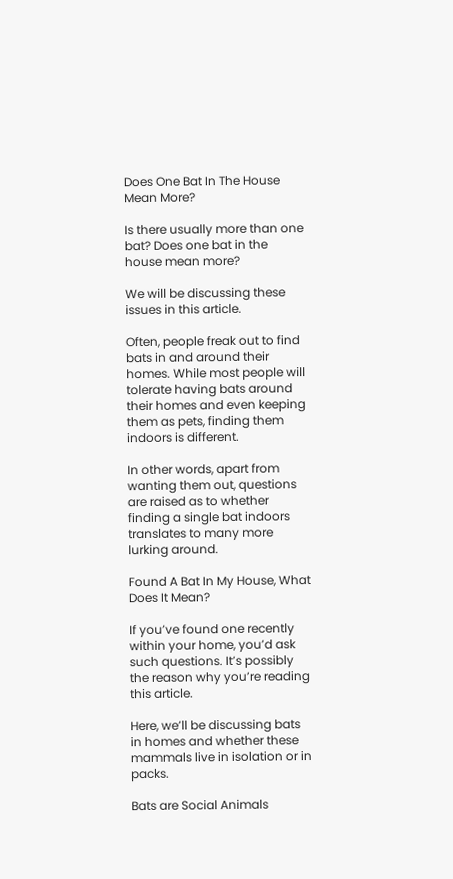Does One Bat In The House Mean More?

Is there usually more than one bat? Does one bat in the house mean more?

We will be discussing these issues in this article.

Often, people freak out to find bats in and around their homes. While most people will tolerate having bats around their homes and even keeping them as pets, finding them indoors is different.

In other words, apart from wanting them out, questions are raised as to whether finding a single bat indoors translates to many more lurking around.

Found A Bat In My House, What Does It Mean?

If you’ve found one recently within your home, you’d ask such questions. It’s possibly the reason why you’re reading this article.

Here, we’ll be discussing bats in homes and whether these mammals live in isolation or in packs.

Bats are Social Animals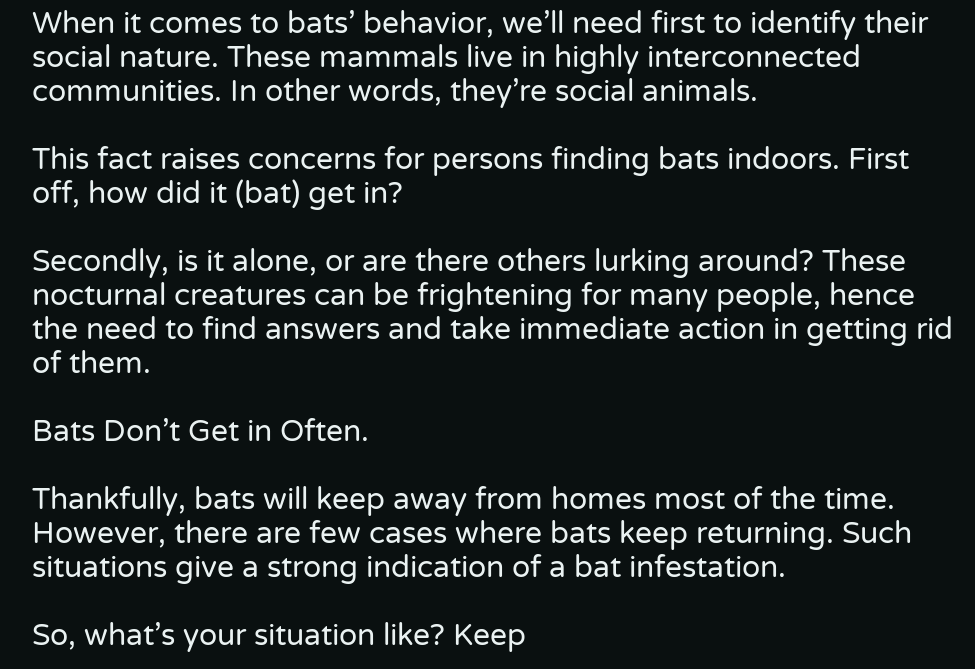When it comes to bats’ behavior, we’ll need first to identify their social nature. These mammals live in highly interconnected communities. In other words, they’re social animals.

This fact raises concerns for persons finding bats indoors. First off, how did it (bat) get in?

Secondly, is it alone, or are there others lurking around? These nocturnal creatures can be frightening for many people, hence the need to find answers and take immediate action in getting rid of them.

Bats Don’t Get in Often.

Thankfully, bats will keep away from homes most of the time. However, there are few cases where bats keep returning. Such situations give a strong indication of a bat infestation.

So, what’s your situation like? Keep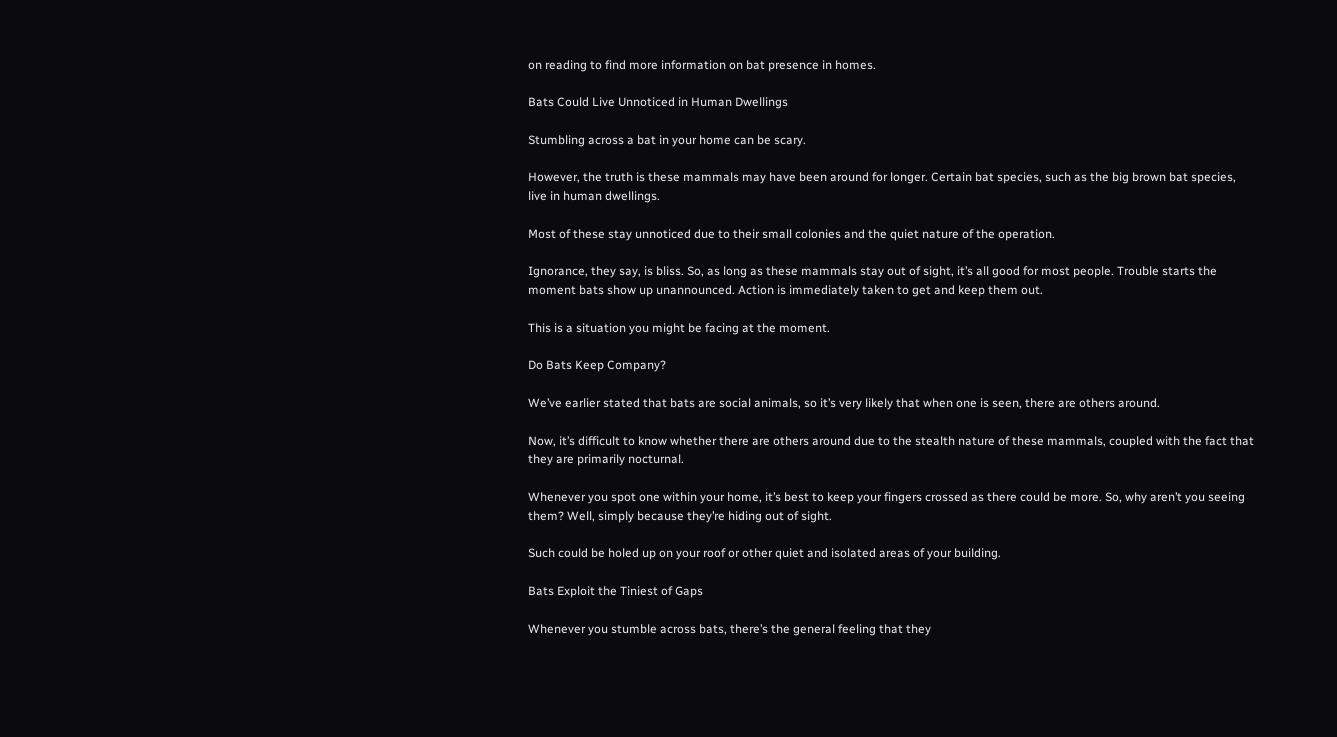on reading to find more information on bat presence in homes.

Bats Could Live Unnoticed in Human Dwellings

Stumbling across a bat in your home can be scary.

However, the truth is these mammals may have been around for longer. Certain bat species, such as the big brown bat species, live in human dwellings.

Most of these stay unnoticed due to their small colonies and the quiet nature of the operation.

Ignorance, they say, is bliss. So, as long as these mammals stay out of sight, it’s all good for most people. Trouble starts the moment bats show up unannounced. Action is immediately taken to get and keep them out.

This is a situation you might be facing at the moment.

Do Bats Keep Company?

We’ve earlier stated that bats are social animals, so it’s very likely that when one is seen, there are others around.

Now, it’s difficult to know whether there are others around due to the stealth nature of these mammals, coupled with the fact that they are primarily nocturnal.

Whenever you spot one within your home, it’s best to keep your fingers crossed as there could be more. So, why aren’t you seeing them? Well, simply because they’re hiding out of sight.

Such could be holed up on your roof or other quiet and isolated areas of your building.

Bats Exploit the Tiniest of Gaps

Whenever you stumble across bats, there’s the general feeling that they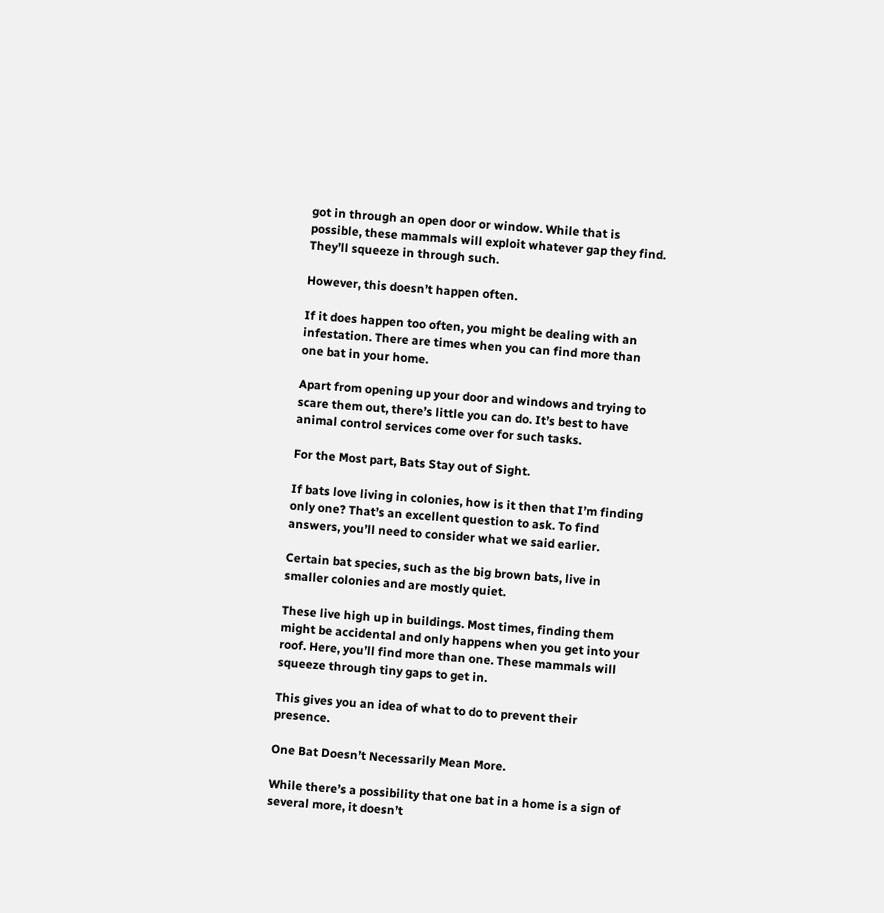got in through an open door or window. While that is possible, these mammals will exploit whatever gap they find. They’ll squeeze in through such.

However, this doesn’t happen often.

If it does happen too often, you might be dealing with an infestation. There are times when you can find more than one bat in your home.

Apart from opening up your door and windows and trying to scare them out, there’s little you can do. It’s best to have animal control services come over for such tasks.

For the Most part, Bats Stay out of Sight.

If bats love living in colonies, how is it then that I’m finding only one? That’s an excellent question to ask. To find answers, you’ll need to consider what we said earlier.

Certain bat species, such as the big brown bats, live in smaller colonies and are mostly quiet.

These live high up in buildings. Most times, finding them might be accidental and only happens when you get into your roof. Here, you’ll find more than one. These mammals will squeeze through tiny gaps to get in.

This gives you an idea of what to do to prevent their presence.

One Bat Doesn’t Necessarily Mean More.

While there’s a possibility that one bat in a home is a sign of several more, it doesn’t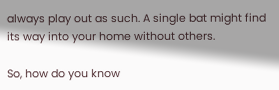always play out as such. A single bat might find its way into your home without others.

So, how do you know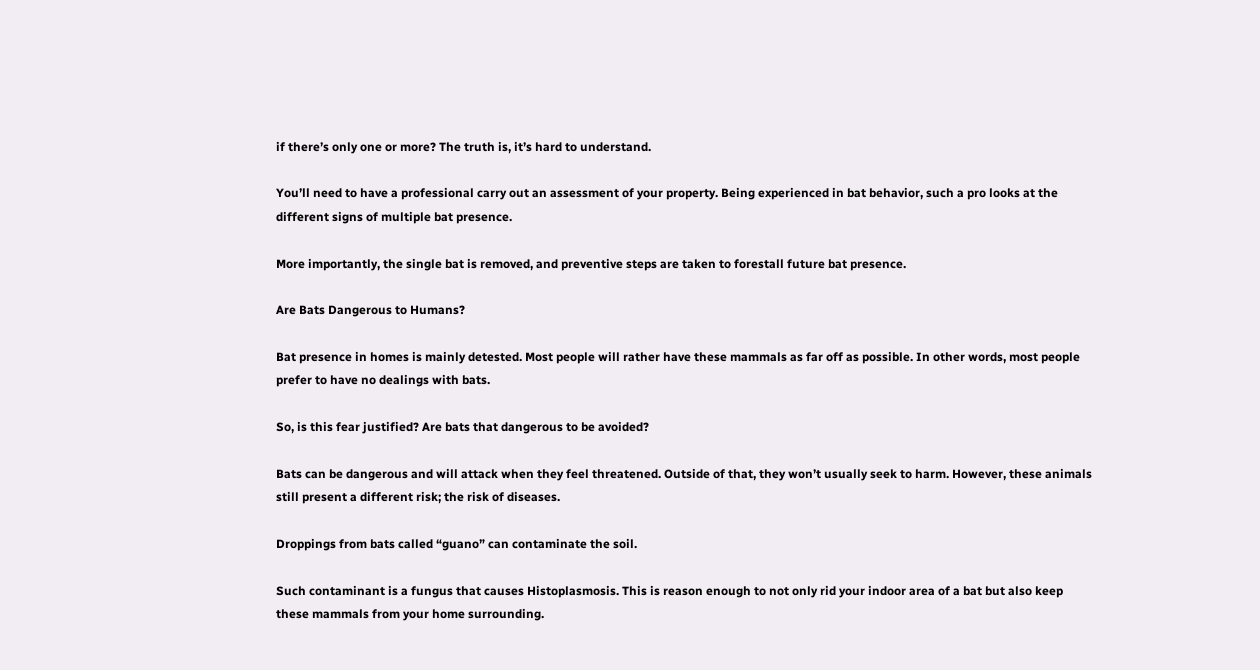if there’s only one or more? The truth is, it’s hard to understand.

You’ll need to have a professional carry out an assessment of your property. Being experienced in bat behavior, such a pro looks at the different signs of multiple bat presence.

More importantly, the single bat is removed, and preventive steps are taken to forestall future bat presence.

Are Bats Dangerous to Humans?

Bat presence in homes is mainly detested. Most people will rather have these mammals as far off as possible. In other words, most people prefer to have no dealings with bats.

So, is this fear justified? Are bats that dangerous to be avoided?

Bats can be dangerous and will attack when they feel threatened. Outside of that, they won’t usually seek to harm. However, these animals still present a different risk; the risk of diseases.

Droppings from bats called “guano” can contaminate the soil.

Such contaminant is a fungus that causes Histoplasmosis. This is reason enough to not only rid your indoor area of a bat but also keep these mammals from your home surrounding.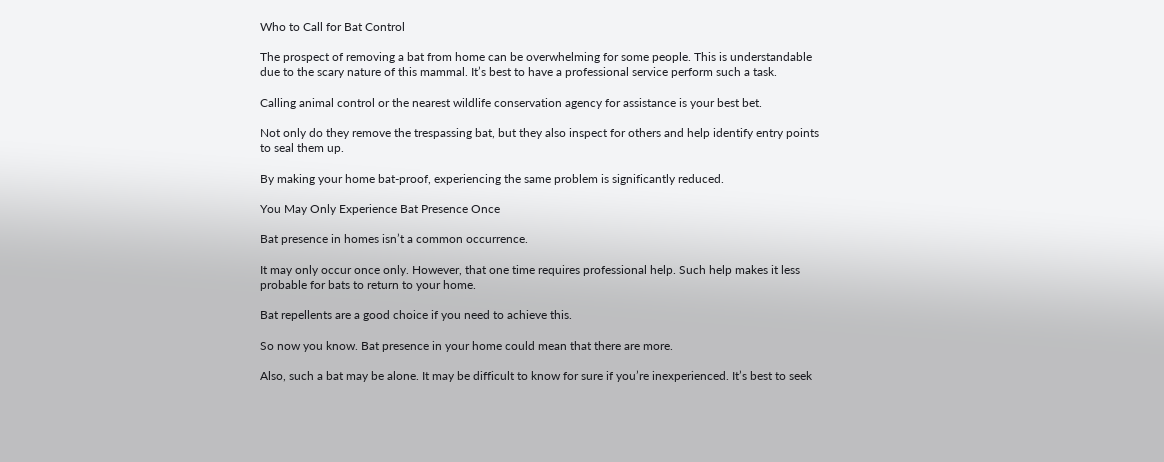Who to Call for Bat Control

The prospect of removing a bat from home can be overwhelming for some people. This is understandable due to the scary nature of this mammal. It’s best to have a professional service perform such a task.

Calling animal control or the nearest wildlife conservation agency for assistance is your best bet.

Not only do they remove the trespassing bat, but they also inspect for others and help identify entry points to seal them up.

By making your home bat-proof, experiencing the same problem is significantly reduced.

You May Only Experience Bat Presence Once

Bat presence in homes isn’t a common occurrence.

It may only occur once only. However, that one time requires professional help. Such help makes it less probable for bats to return to your home.

Bat repellents are a good choice if you need to achieve this.

So now you know. Bat presence in your home could mean that there are more.

Also, such a bat may be alone. It may be difficult to know for sure if you’re inexperienced. It’s best to seek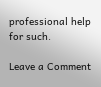professional help for such.

Leave a Comment